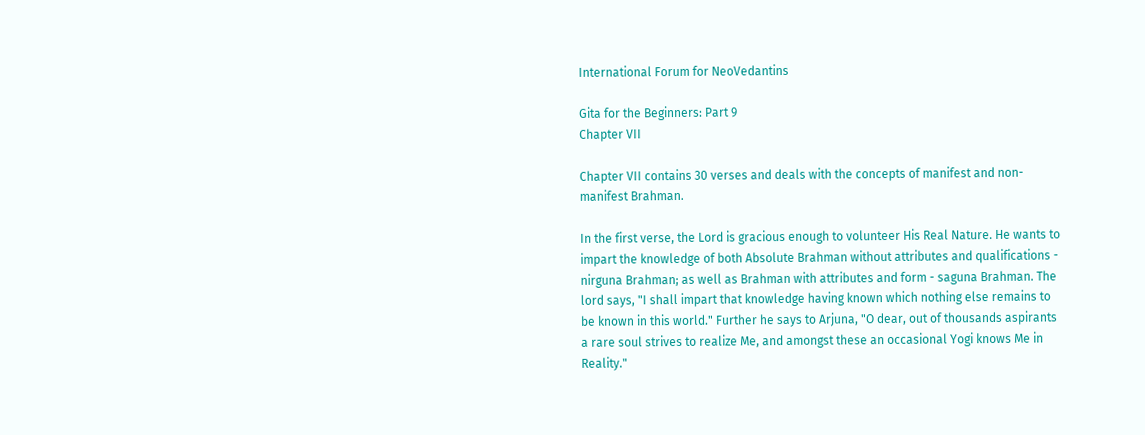International Forum for NeoVedantins

Gita for the Beginners: Part 9
Chapter VII

Chapter VII contains 30 verses and deals with the concepts of manifest and non-manifest Brahman.

In the first verse, the Lord is gracious enough to volunteer His Real Nature. He wants to impart the knowledge of both Absolute Brahman without attributes and qualifications - nirguna Brahman; as well as Brahman with attributes and form - saguna Brahman. The lord says, "I shall impart that knowledge having known which nothing else remains to be known in this world." Further he says to Arjuna, "O dear, out of thousands aspirants a rare soul strives to realize Me, and amongst these an occasional Yogi knows Me in Reality."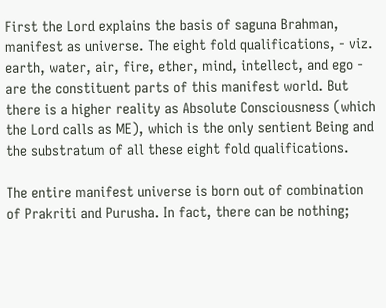First the Lord explains the basis of saguna Brahman, manifest as universe. The eight fold qualifications, - viz. earth, water, air, fire, ether, mind, intellect, and ego - are the constituent parts of this manifest world. But there is a higher reality as Absolute Consciousness (which the Lord calls as ME), which is the only sentient Being and the substratum of all these eight fold qualifications.

The entire manifest universe is born out of combination of Prakriti and Purusha. In fact, there can be nothing;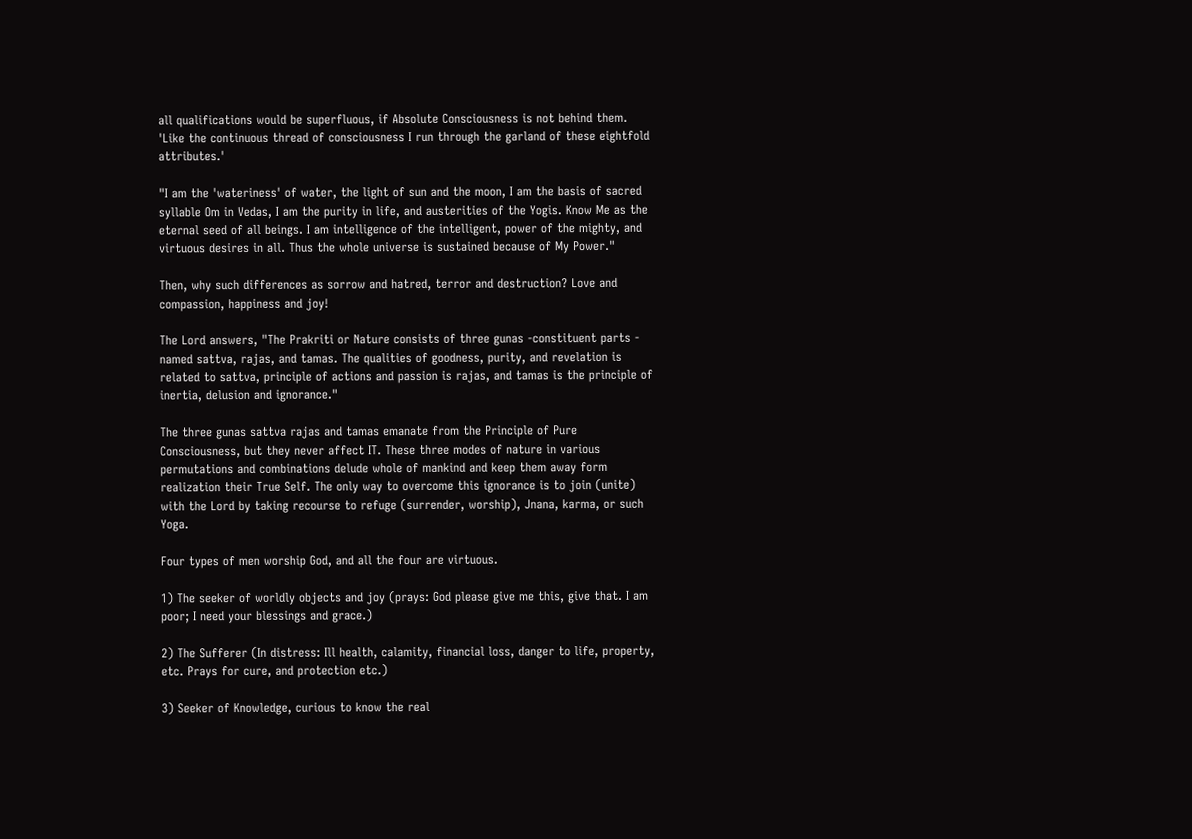all qualifications would be superfluous, if Absolute Consciousness is not behind them. 'Like the continuous thread of consciousness I run through the garland of these eightfold attributes.'

"I am the 'wateriness' of water, the light of sun and the moon, I am the basis of sacred syllable Om in Vedas, I am the purity in life, and austerities of the Yogis. Know Me as the eternal seed of all beings. I am intelligence of the intelligent, power of the mighty, and virtuous desires in all. Thus the whole universe is sustained because of My Power."

Then, why such differences as sorrow and hatred, terror and destruction? Love and compassion, happiness and joy!

The Lord answers, "The Prakriti or Nature consists of three gunas -constituent parts - named sattva, rajas, and tamas. The qualities of goodness, purity, and revelation is related to sattva, principle of actions and passion is rajas, and tamas is the principle of inertia, delusion and ignorance."

The three gunas sattva rajas and tamas emanate from the Principle of Pure Consciousness, but they never affect IT. These three modes of nature in various permutations and combinations delude whole of mankind and keep them away form realization their True Self. The only way to overcome this ignorance is to join (unite) with the Lord by taking recourse to refuge (surrender, worship), Jnana, karma, or such Yoga.

Four types of men worship God, and all the four are virtuous.

1) The seeker of worldly objects and joy (prays: God please give me this, give that. I am poor; I need your blessings and grace.)

2) The Sufferer (In distress: Ill health, calamity, financial loss, danger to life, property, etc. Prays for cure, and protection etc.)

3) Seeker of Knowledge, curious to know the real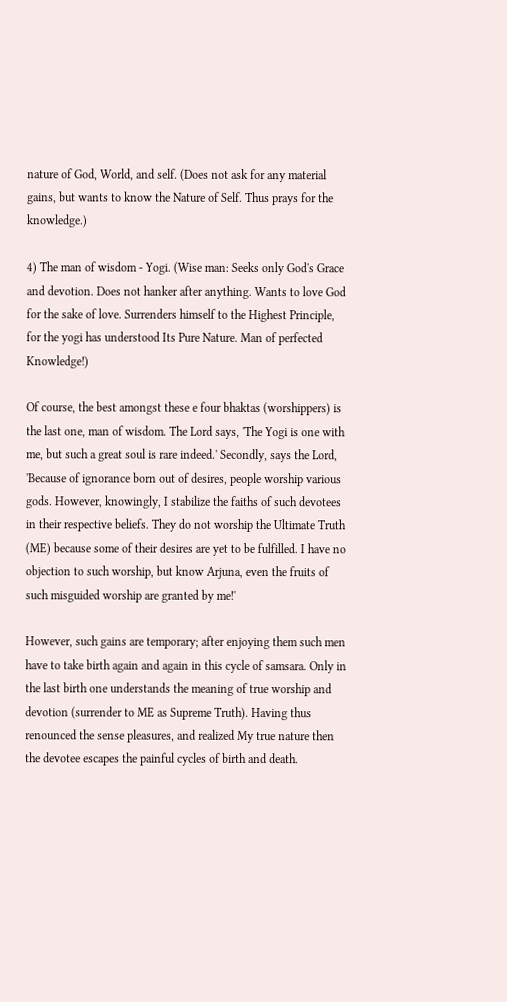nature of God, World, and self. (Does not ask for any material gains, but wants to know the Nature of Self. Thus prays for the knowledge.)

4) The man of wisdom - Yogi. (Wise man: Seeks only God's Grace and devotion. Does not hanker after anything. Wants to love God for the sake of love. Surrenders himself to the Highest Principle, for the yogi has understood Its Pure Nature. Man of perfected Knowledge!)

Of course, the best amongst these e four bhaktas (worshippers) is the last one, man of wisdom. The Lord says, 'The Yogi is one with me, but such a great soul is rare indeed.' Secondly, says the Lord, 'Because of ignorance born out of desires, people worship various gods. However, knowingly, I stabilize the faiths of such devotees in their respective beliefs. They do not worship the Ultimate Truth (ME) because some of their desires are yet to be fulfilled. I have no objection to such worship, but know Arjuna, even the fruits of such misguided worship are granted by me!'

However, such gains are temporary; after enjoying them such men have to take birth again and again in this cycle of samsara. Only in the last birth one understands the meaning of true worship and devotion (surrender to ME as Supreme Truth). Having thus renounced the sense pleasures, and realized My true nature then the devotee escapes the painful cycles of birth and death.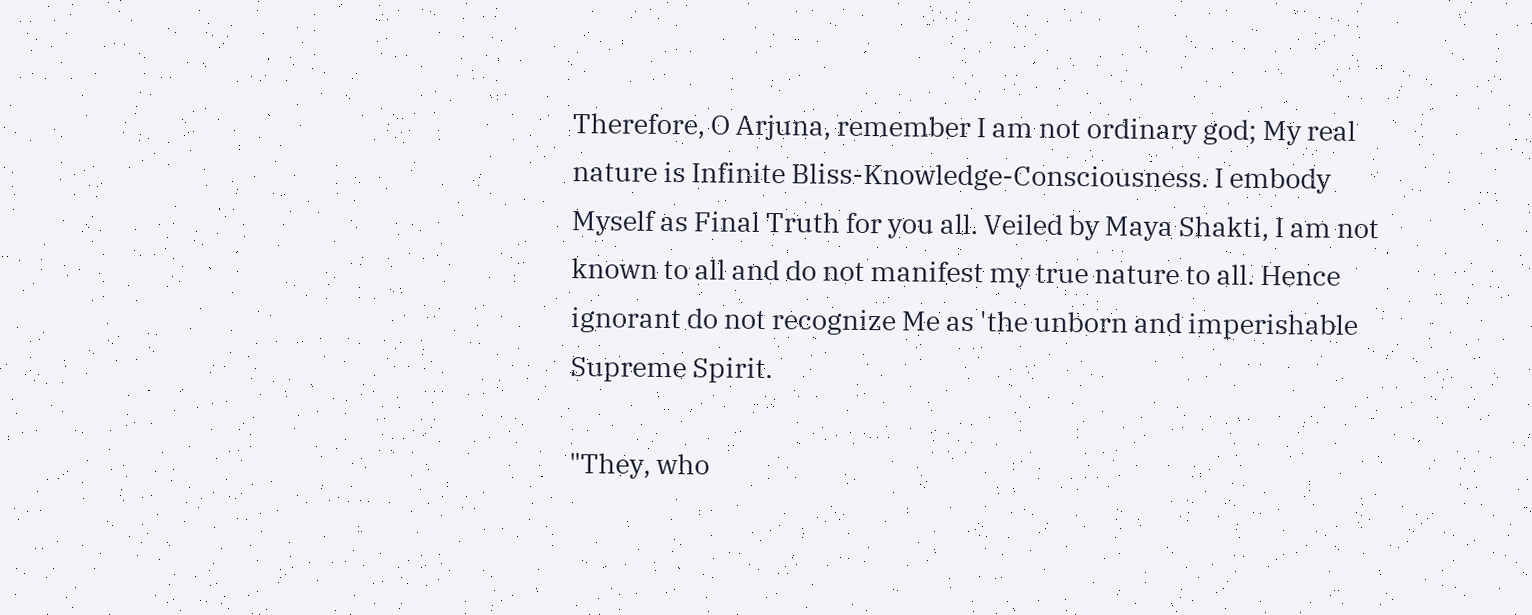Therefore, O Arjuna, remember I am not ordinary god; My real nature is Infinite Bliss-Knowledge-Consciousness. I embody Myself as Final Truth for you all. Veiled by Maya Shakti, I am not known to all and do not manifest my true nature to all. Hence ignorant do not recognize Me as 'the unborn and imperishable Supreme Spirit.

"They, who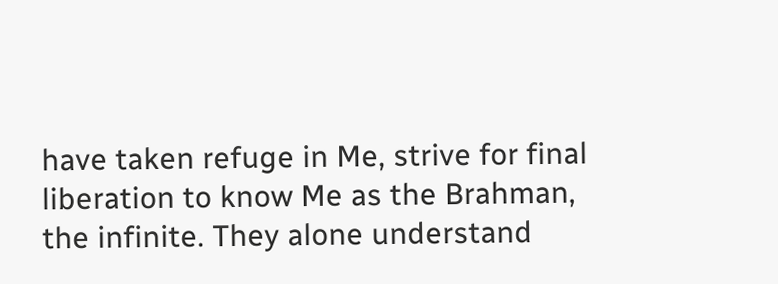have taken refuge in Me, strive for final liberation to know Me as the Brahman, the infinite. They alone understand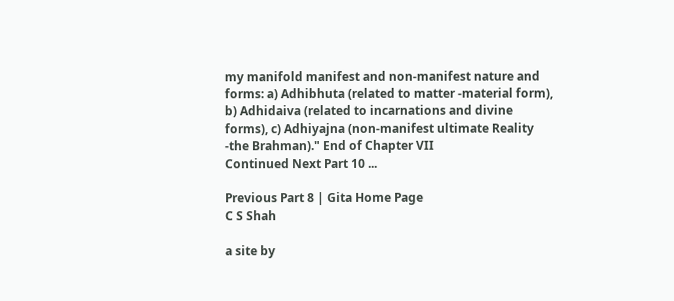my manifold manifest and non-manifest nature and forms: a) Adhibhuta (related to matter -material form), b) Adhidaiva (related to incarnations and divine forms), c) Adhiyajna (non-manifest ultimate Reality -the Brahman)." End of Chapter VII
Continued Next Part 10 ...

Previous Part 8 | Gita Home Page
C S Shah

a site by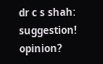dr c s shah:   suggestion! opinion?